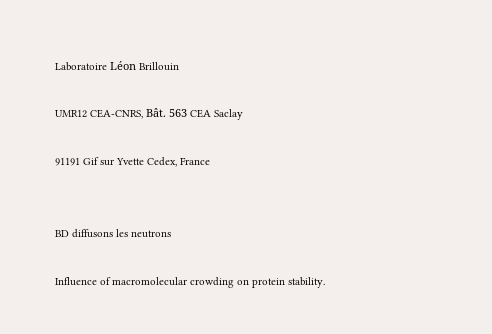Laboratoire Léon Brillouin

UMR12 CEA-CNRS, Bât. 563 CEA Saclay

91191 Gif sur Yvette Cedex, France


BD diffusons les neutrons

Influence of macromolecular crowding on protein stability.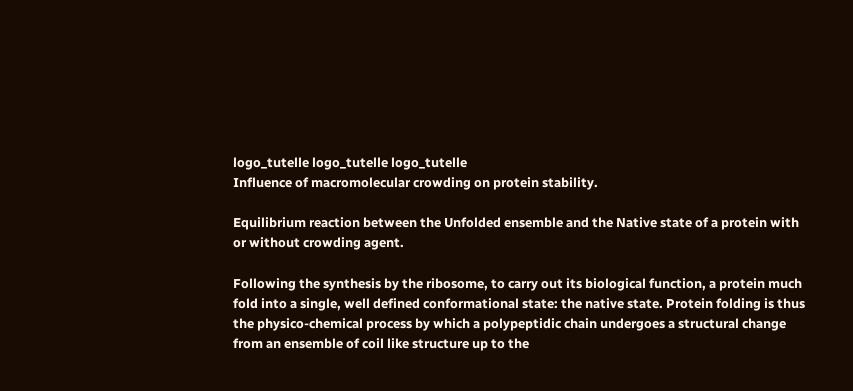logo_tutelle logo_tutelle logo_tutelle
Influence of macromolecular crowding on protein stability.

Equilibrium reaction between the Unfolded ensemble and the Native state of a protein with or without crowding agent.

Following the synthesis by the ribosome, to carry out its biological function, a protein much fold into a single, well defined conformational state: the native state. Protein folding is thus the physico-chemical process by which a polypeptidic chain undergoes a structural change from an ensemble of coil like structure up to the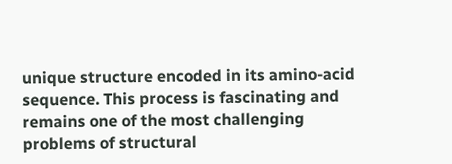unique structure encoded in its amino-acid sequence. This process is fascinating and remains one of the most challenging problems of structural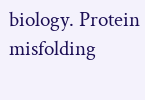biology. Protein misfolding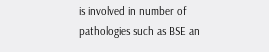is involved in number of pathologies such as BSE an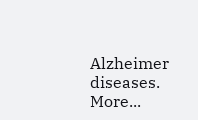Alzheimer diseases. More...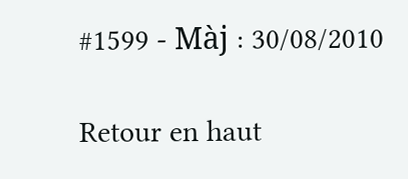#1599 - Màj : 30/08/2010

Retour en haut